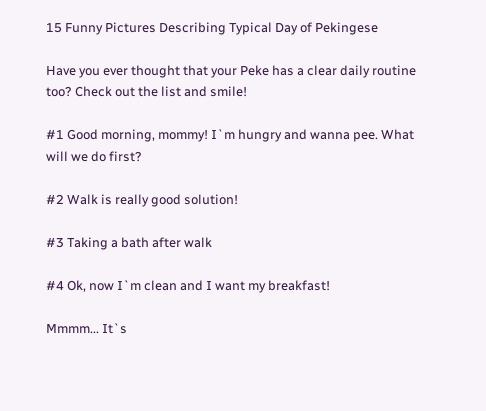15 Funny Pictures Describing Typical Day of Pekingese

Have you ever thought that your Peke has a clear daily routine too? Check out the list and smile!

#1 Good morning, mommy! I`m hungry and wanna pee. What will we do first?

#2 Walk is really good solution!

#3 Taking a bath after walk

#4 Ok, now I`m clean and I want my breakfast!

Mmmm... It`s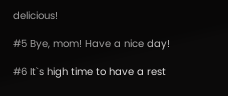delicious!

#5 Bye, mom! Have a nice day!

#6 It`s high time to have a rest